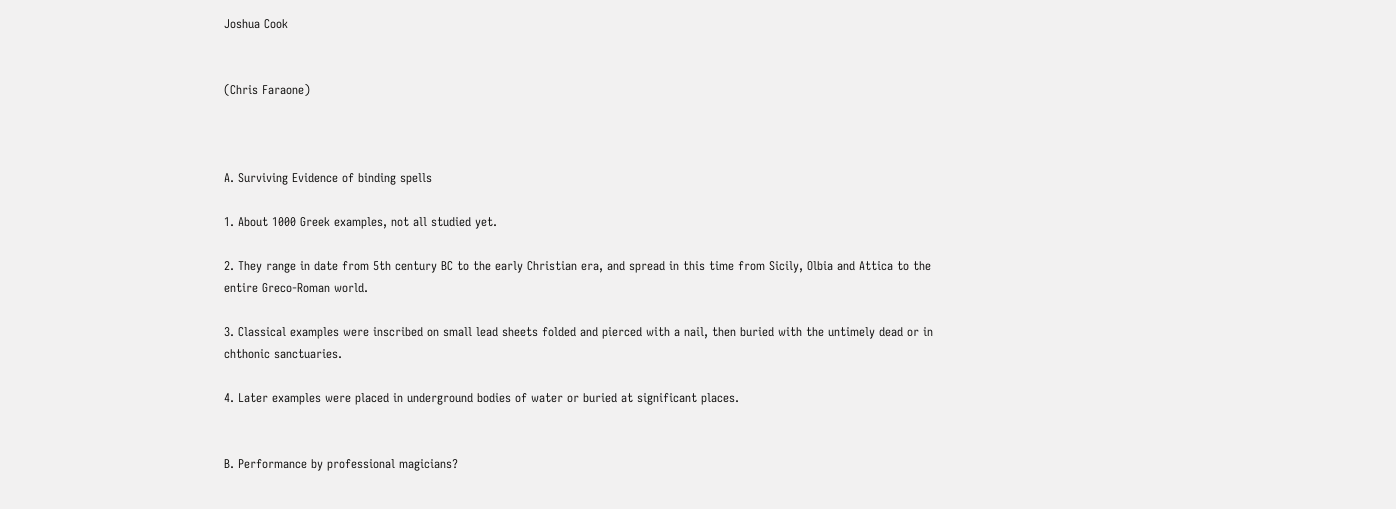Joshua Cook


(Chris Faraone)



A. Surviving Evidence of binding spells

1. About 1000 Greek examples, not all studied yet.

2. They range in date from 5th century BC to the early Christian era, and spread in this time from Sicily, Olbia and Attica to the entire Greco-Roman world.

3. Classical examples were inscribed on small lead sheets folded and pierced with a nail, then buried with the untimely dead or in chthonic sanctuaries.

4. Later examples were placed in underground bodies of water or buried at significant places.


B. Performance by professional magicians?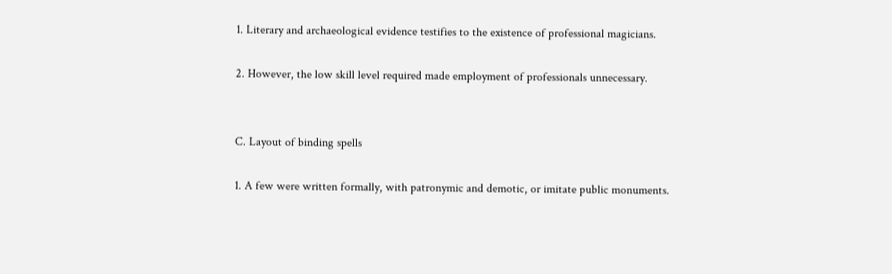1. Literary and archaeological evidence testifies to the existence of professional magicians.

2. However, the low skill level required made employment of professionals unnecessary.


C. Layout of binding spells

1. A few were written formally, with patronymic and demotic, or imitate public monuments.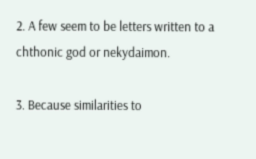2. A few seem to be letters written to a chthonic god or nekydaimon.

3. Because similarities to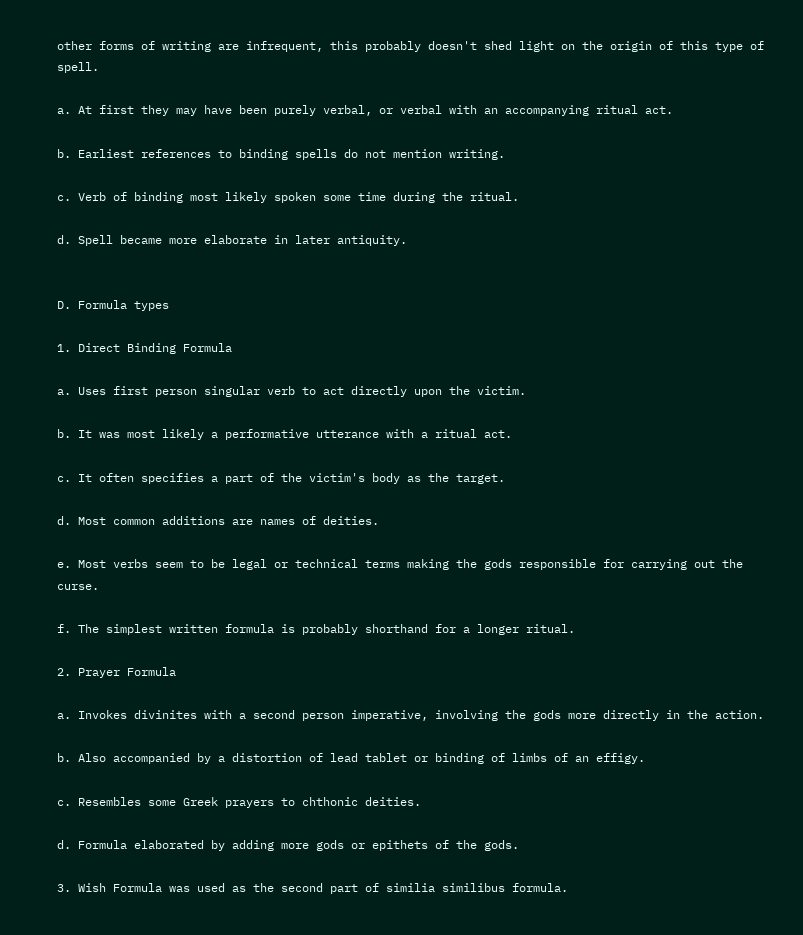other forms of writing are infrequent, this probably doesn't shed light on the origin of this type of spell.

a. At first they may have been purely verbal, or verbal with an accompanying ritual act.

b. Earliest references to binding spells do not mention writing.

c. Verb of binding most likely spoken some time during the ritual.

d. Spell became more elaborate in later antiquity.


D. Formula types

1. Direct Binding Formula

a. Uses first person singular verb to act directly upon the victim.

b. It was most likely a performative utterance with a ritual act.

c. It often specifies a part of the victim's body as the target.

d. Most common additions are names of deities.

e. Most verbs seem to be legal or technical terms making the gods responsible for carrying out the curse.

f. The simplest written formula is probably shorthand for a longer ritual.

2. Prayer Formula

a. Invokes divinites with a second person imperative, involving the gods more directly in the action.

b. Also accompanied by a distortion of lead tablet or binding of limbs of an effigy.

c. Resembles some Greek prayers to chthonic deities.

d. Formula elaborated by adding more gods or epithets of the gods.

3. Wish Formula was used as the second part of similia similibus formula.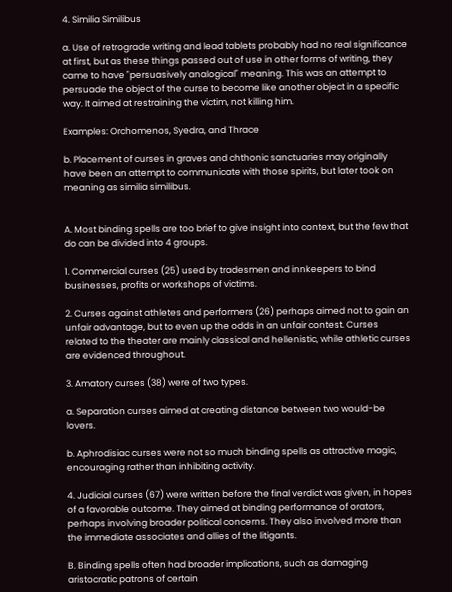4. Similia Similibus

a. Use of retrograde writing and lead tablets probably had no real significance at first, but as these things passed out of use in other forms of writing, they came to have "persuasively analogical" meaning. This was an attempt to persuade the object of the curse to become like another object in a specific way. It aimed at restraining the victim, not killing him.

Examples: Orchomenos, Syedra, and Thrace

b. Placement of curses in graves and chthonic sanctuaries may originally have been an attempt to communicate with those spirits, but later took on meaning as similia similibus.


A. Most binding spells are too brief to give insight into context, but the few that do can be divided into 4 groups.

1. Commercial curses (25) used by tradesmen and innkeepers to bind businesses, profits or workshops of victims.

2. Curses against athletes and performers (26) perhaps aimed not to gain an unfair advantage, but to even up the odds in an unfair contest. Curses related to the theater are mainly classical and hellenistic, while athletic curses are evidenced throughout.

3. Amatory curses (38) were of two types.

a. Separation curses aimed at creating distance between two would-be lovers.

b. Aphrodisiac curses were not so much binding spells as attractive magic, encouraging rather than inhibiting activity.

4. Judicial curses (67) were written before the final verdict was given, in hopes of a favorable outcome. They aimed at binding performance of orators, perhaps involving broader political concerns. They also involved more than the immediate associates and allies of the litigants.

B. Binding spells often had broader implications, such as damaging aristocratic patrons of certain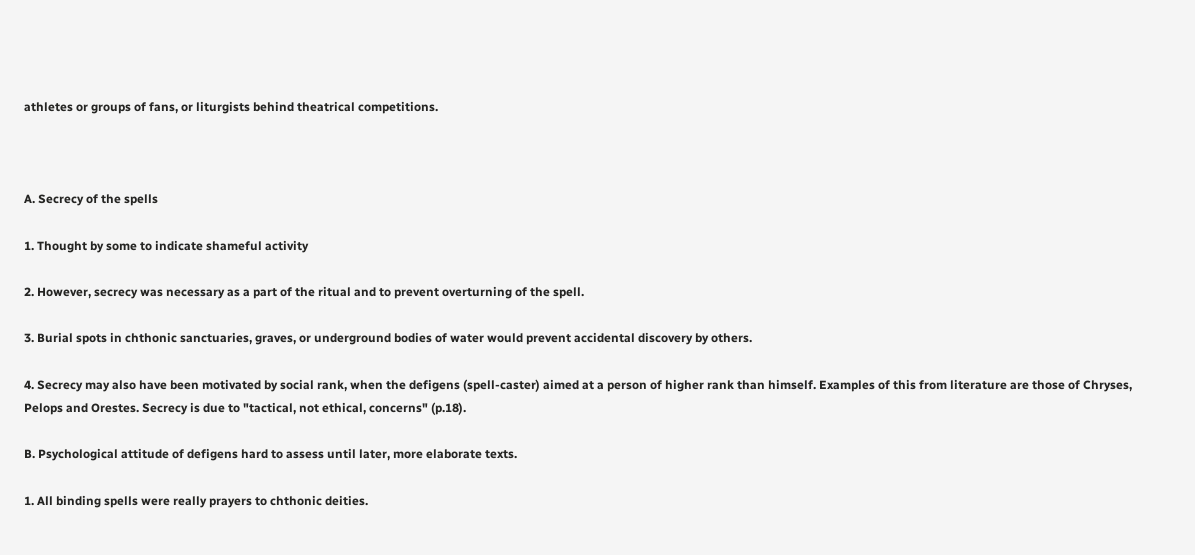athletes or groups of fans, or liturgists behind theatrical competitions.



A. Secrecy of the spells

1. Thought by some to indicate shameful activity

2. However, secrecy was necessary as a part of the ritual and to prevent overturning of the spell.

3. Burial spots in chthonic sanctuaries, graves, or underground bodies of water would prevent accidental discovery by others.

4. Secrecy may also have been motivated by social rank, when the defigens (spell-caster) aimed at a person of higher rank than himself. Examples of this from literature are those of Chryses, Pelops and Orestes. Secrecy is due to "tactical, not ethical, concerns" (p.18).

B. Psychological attitude of defigens hard to assess until later, more elaborate texts.

1. All binding spells were really prayers to chthonic deities.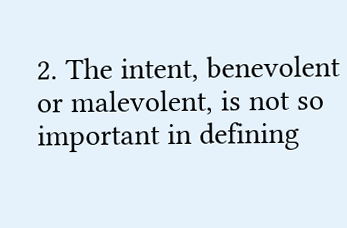2. The intent, benevolent or malevolent, is not so important in defining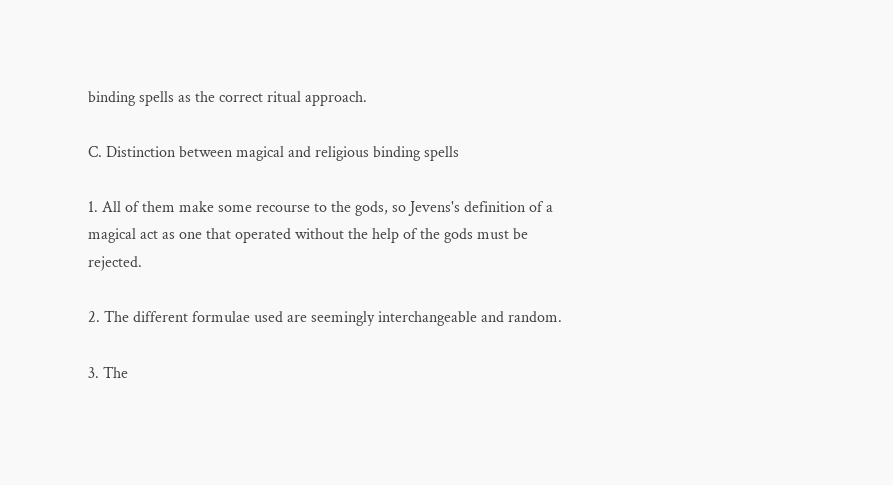binding spells as the correct ritual approach.

C. Distinction between magical and religious binding spells

1. All of them make some recourse to the gods, so Jevens's definition of a magical act as one that operated without the help of the gods must be rejected.

2. The different formulae used are seemingly interchangeable and random.

3. The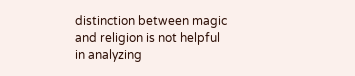distinction between magic and religion is not helpful in analyzing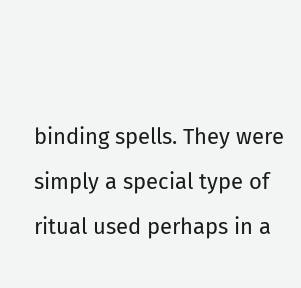binding spells. They were simply a special type of ritual used perhaps in a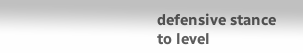defensive stance to level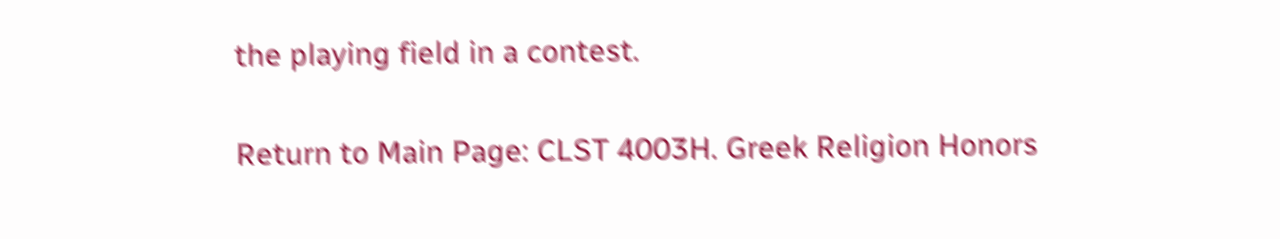the playing field in a contest.


Return to Main Page: CLST 4003H. Greek Religion Honors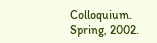Colloquium. Spring, 2002.